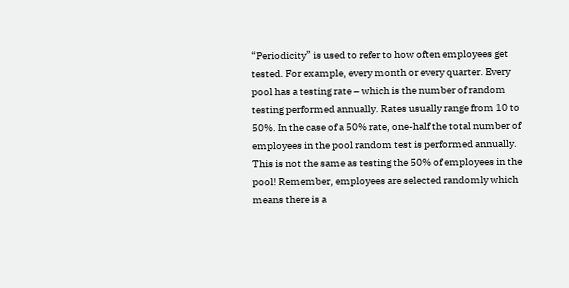“Periodicity” is used to refer to how often employees get tested. For example, every month or every quarter. Every pool has a testing rate – which is the number of random testing performed annually. Rates usually range from 10 to 50%. In the case of a 50% rate, one-half the total number of employees in the pool random test is performed annually. This is not the same as testing the 50% of employees in the pool! Remember, employees are selected randomly which means there is a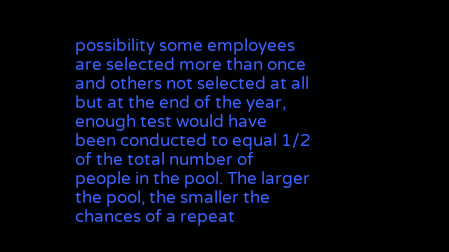possibility some employees are selected more than once and others not selected at all but at the end of the year, enough test would have been conducted to equal 1/2 of the total number of people in the pool. The larger the pool, the smaller the chances of a repeat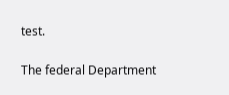test.

The federal Department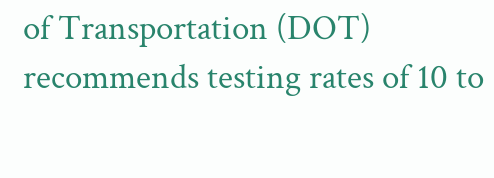of Transportation (DOT) recommends testing rates of 10 to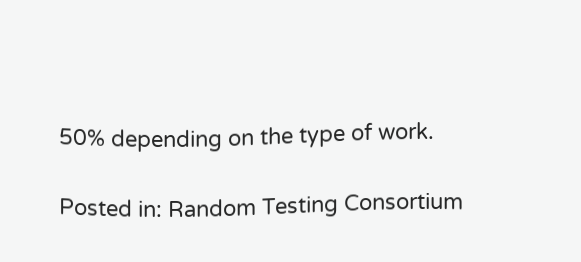50% depending on the type of work.

Posted in: Random Testing Consortium